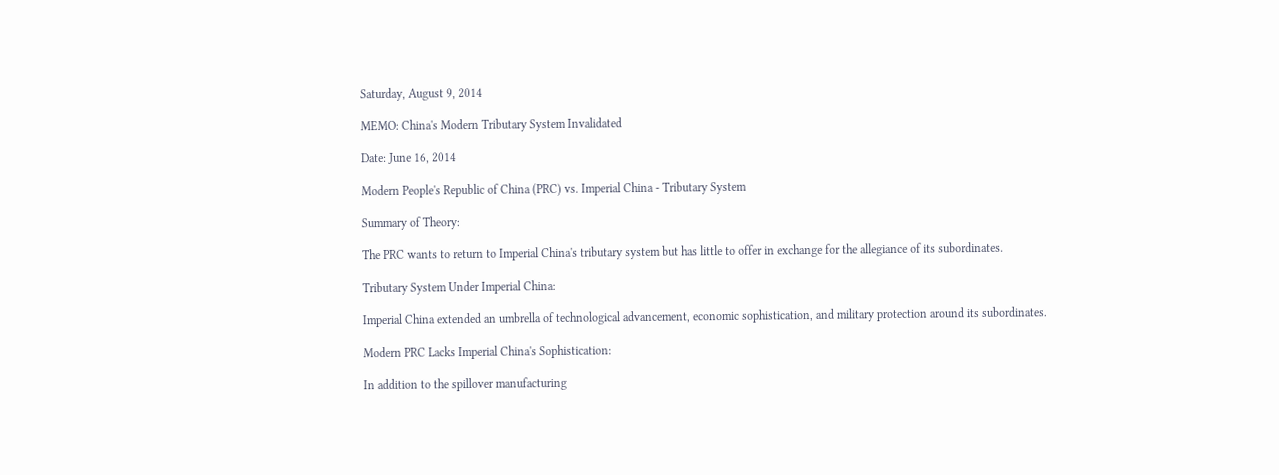Saturday, August 9, 2014

MEMO: China's Modern Tributary System Invalidated

Date: June 16, 2014

Modern People's Republic of China (PRC) vs. Imperial China - Tributary System

Summary of Theory:

The PRC wants to return to Imperial China's tributary system but has little to offer in exchange for the allegiance of its subordinates.

Tributary System Under Imperial China:

Imperial China extended an umbrella of technological advancement, economic sophistication, and military protection around its subordinates.

Modern PRC Lacks Imperial China's Sophistication:

In addition to the spillover manufacturing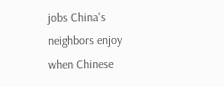jobs China's neighbors enjoy when Chinese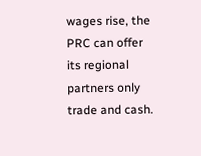wages rise, the PRC can offer its regional partners only trade and cash.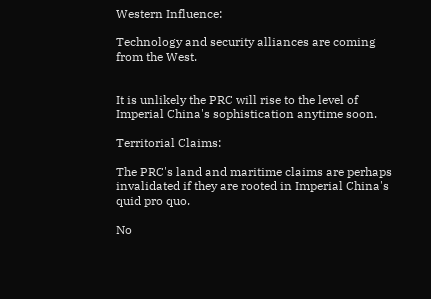Western Influence:

Technology and security alliances are coming from the West.


It is unlikely the PRC will rise to the level of Imperial China's sophistication anytime soon.

Territorial Claims:

The PRC's land and maritime claims are perhaps invalidated if they are rooted in Imperial China's quid pro quo.

No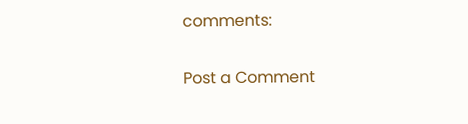comments:

Post a Comment